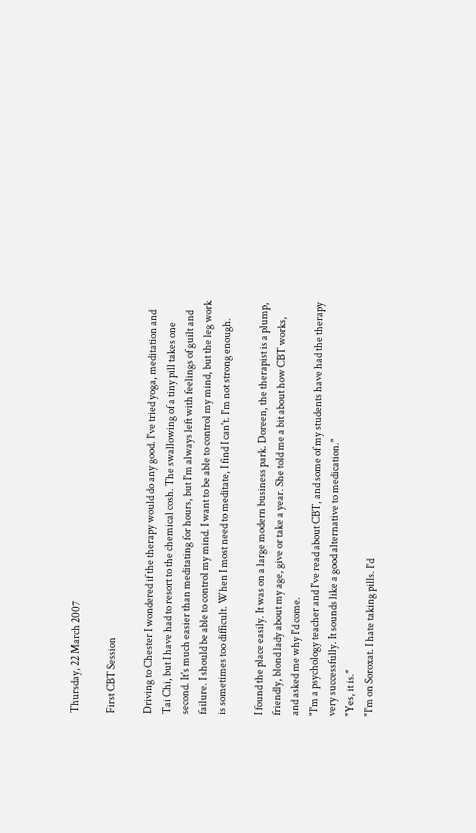Thursday, 22 March 2007

First CBT Session

Driving to Chester I wondered if the therapy would do any good. I've tried yoga, meditation and Tai Chi, but I have had to resort to the chemical cosh. The swallowing of a tiny pill takes one second. It's much easier than meditating for hours, but I'm always left with feelings of guilt and failure. I should be able to control my mind. I want to be able to control my mind, but the leg work is sometimes too difficult. When I most need to meditate, I find I can't. I'm not strong enough.

I found the place easily. It was on a large modern business park. Doreen, the therapist is a plump, friendly, blond lady about my age, give or take a year. She told me a bit about how CBT works, and asked me why I'd come.
"I'm a psychology teacher and I've read about CBT, and some of my students have had the therapy very successfully. It sounds like a good alternative to medication."
"Yes, it is."
"I'm on Soroxat. I hate taking pills. I'd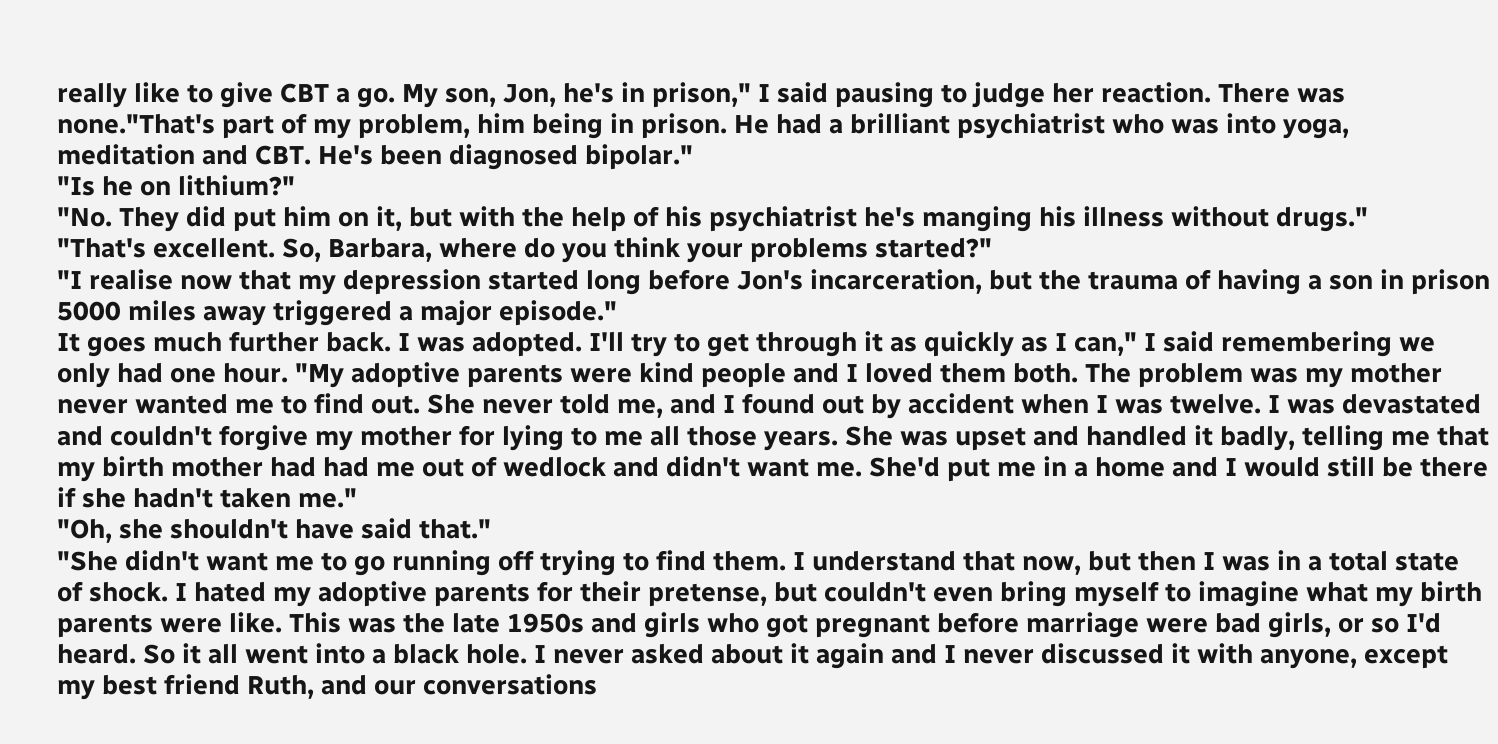really like to give CBT a go. My son, Jon, he's in prison," I said pausing to judge her reaction. There was none."That's part of my problem, him being in prison. He had a brilliant psychiatrist who was into yoga, meditation and CBT. He's been diagnosed bipolar."
"Is he on lithium?"
"No. They did put him on it, but with the help of his psychiatrist he's manging his illness without drugs."
"That's excellent. So, Barbara, where do you think your problems started?"
"I realise now that my depression started long before Jon's incarceration, but the trauma of having a son in prison 5000 miles away triggered a major episode."
It goes much further back. I was adopted. I'll try to get through it as quickly as I can," I said remembering we only had one hour. "My adoptive parents were kind people and I loved them both. The problem was my mother never wanted me to find out. She never told me, and I found out by accident when I was twelve. I was devastated and couldn't forgive my mother for lying to me all those years. She was upset and handled it badly, telling me that my birth mother had had me out of wedlock and didn't want me. She'd put me in a home and I would still be there if she hadn't taken me."
"Oh, she shouldn't have said that."
"She didn't want me to go running off trying to find them. I understand that now, but then I was in a total state of shock. I hated my adoptive parents for their pretense, but couldn't even bring myself to imagine what my birth parents were like. This was the late 1950s and girls who got pregnant before marriage were bad girls, or so I'd heard. So it all went into a black hole. I never asked about it again and I never discussed it with anyone, except my best friend Ruth, and our conversations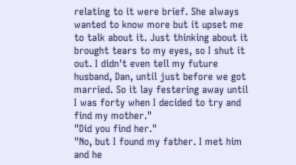relating to it were brief. She always wanted to know more but it upset me to talk about it. Just thinking about it brought tears to my eyes, so I shut it out. I didn't even tell my future husband, Dan, until just before we got married. So it lay festering away until I was forty when I decided to try and find my mother."
"Did you find her."
"No, but I found my father. I met him and he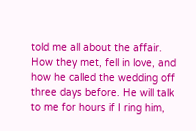told me all about the affair. How they met, fell in love, and how he called the wedding off three days before. He will talk to me for hours if I ring him,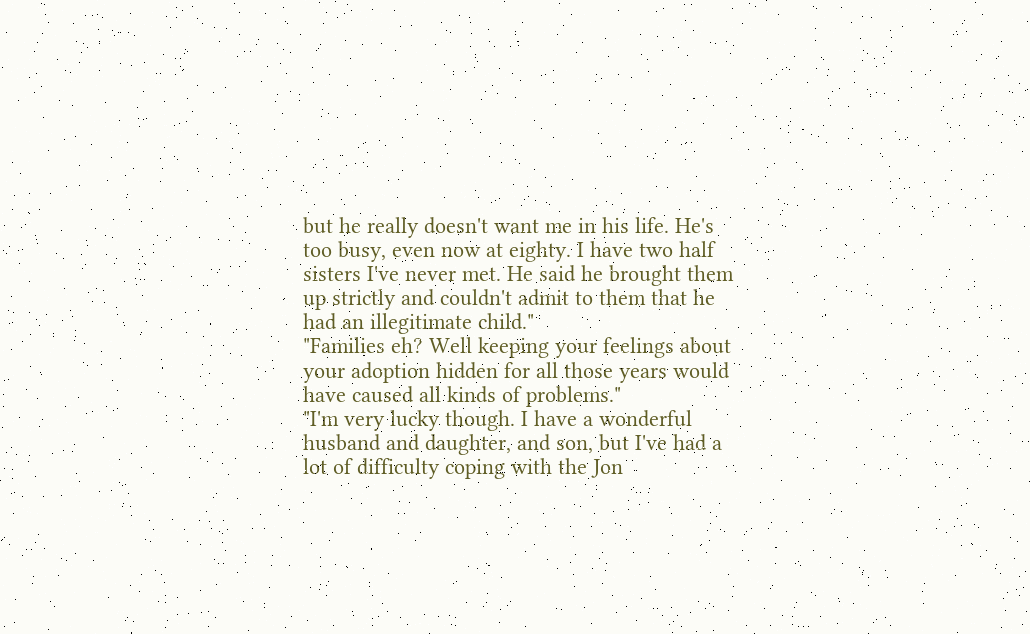but he really doesn't want me in his life. He's too busy, even now at eighty. I have two half sisters I've never met. He said he brought them up strictly and couldn't admit to them that he had an illegitimate child."
"Families eh? Well keeping your feelings about your adoption hidden for all those years would have caused all kinds of problems."
"I'm very lucky though. I have a wonderful husband and daughter, and son, but I've had a lot of difficulty coping with the Jon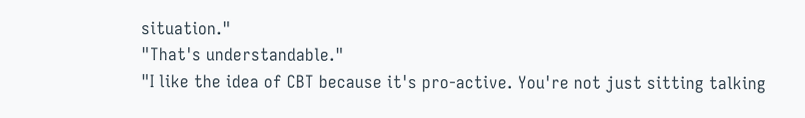situation."
"That's understandable."
"I like the idea of CBT because it's pro-active. You're not just sitting talking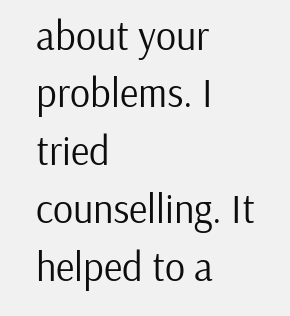about your problems. I tried counselling. It helped to a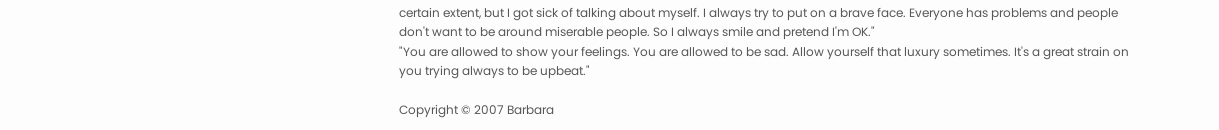certain extent, but I got sick of talking about myself. I always try to put on a brave face. Everyone has problems and people don't want to be around miserable people. So I always smile and pretend I'm OK."
"You are allowed to show your feelings. You are allowed to be sad. Allow yourself that luxury sometimes. It's a great strain on you trying always to be upbeat."

Copyright © 2007 Barbara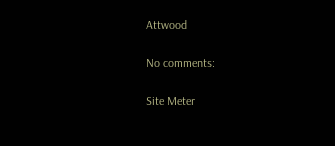Attwood

No comments:

Site Meter